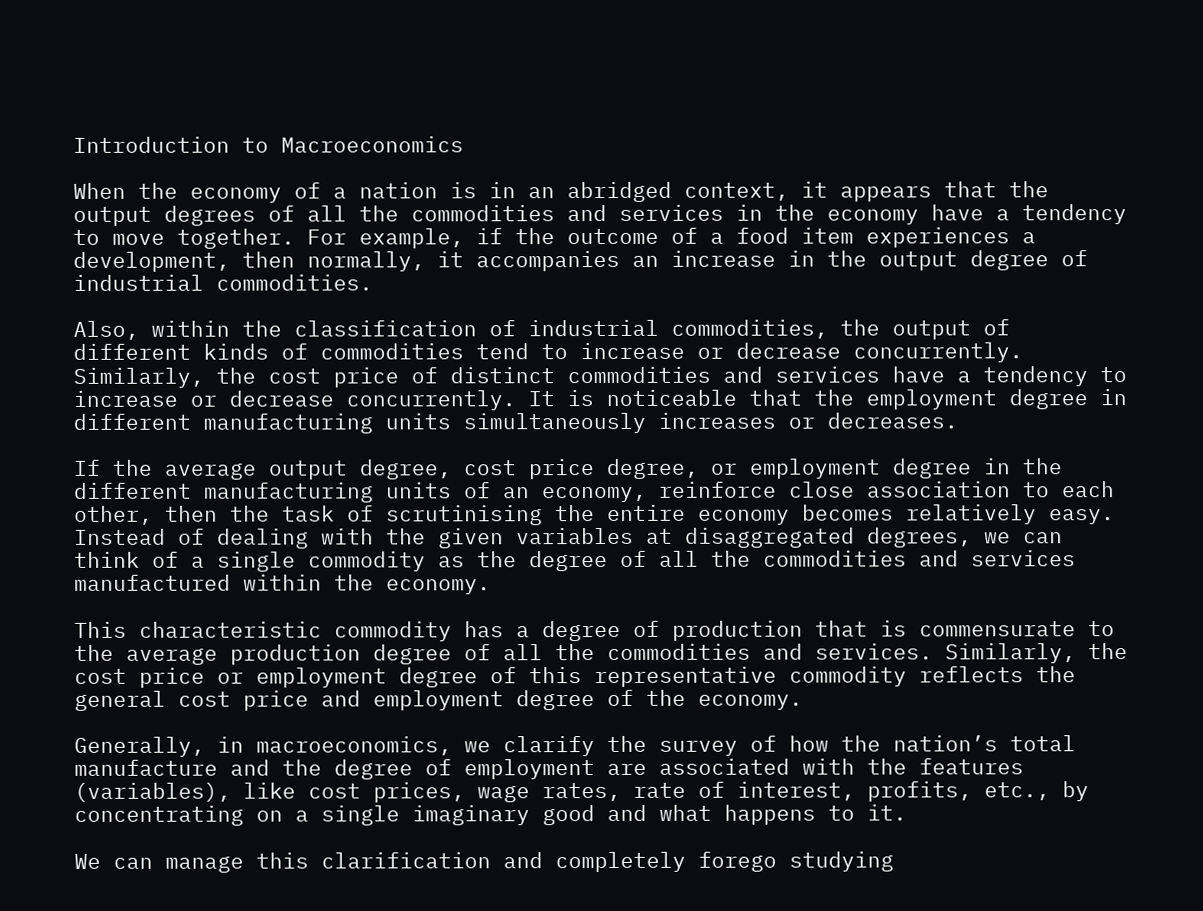Introduction to Macroeconomics

When the economy of a nation is in an abridged context, it appears that the output degrees of all the commodities and services in the economy have a tendency to move together. For example, if the outcome of a food item experiences a development, then normally, it accompanies an increase in the output degree of industrial commodities.

Also, within the classification of industrial commodities, the output of different kinds of commodities tend to increase or decrease concurrently. Similarly, the cost price of distinct commodities and services have a tendency to increase or decrease concurrently. It is noticeable that the employment degree in different manufacturing units simultaneously increases or decreases.

If the average output degree, cost price degree, or employment degree in the different manufacturing units of an economy, reinforce close association to each other, then the task of scrutinising the entire economy becomes relatively easy. Instead of dealing with the given variables at disaggregated degrees, we can think of a single commodity as the degree of all the commodities and services manufactured within the economy.

This characteristic commodity has a degree of production that is commensurate to the average production degree of all the commodities and services. Similarly, the cost price or employment degree of this representative commodity reflects the general cost price and employment degree of the economy.

Generally, in macroeconomics, we clarify the survey of how the nation’s total manufacture and the degree of employment are associated with the features (variables), like cost prices, wage rates, rate of interest, profits, etc., by concentrating on a single imaginary good and what happens to it.

We can manage this clarification and completely forego studying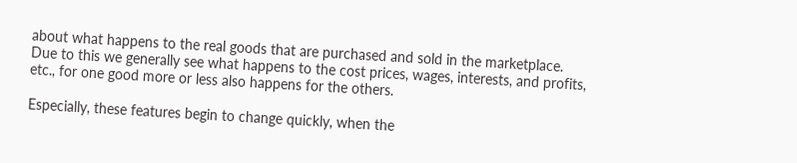about what happens to the real goods that are purchased and sold in the marketplace. Due to this we generally see what happens to the cost prices, wages, interests, and profits, etc., for one good more or less also happens for the others.

Especially, these features begin to change quickly, when the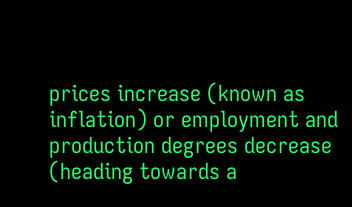prices increase (known as inflation) or employment and production degrees decrease (heading towards a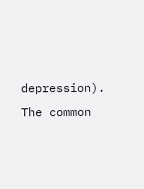depression). The common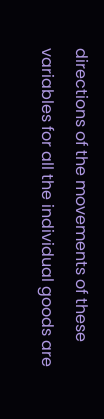directions of the movements of these variables for all the individual goods are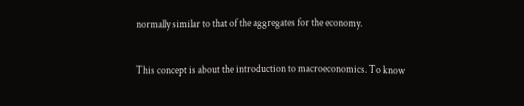normally similar to that of the aggregates for the economy.

This concept is about the introduction to macroeconomics. To know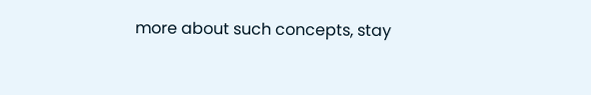more about such concepts, stay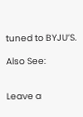tuned to BYJU’S.

Also See:


Leave a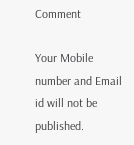Comment

Your Mobile number and Email id will not be published.